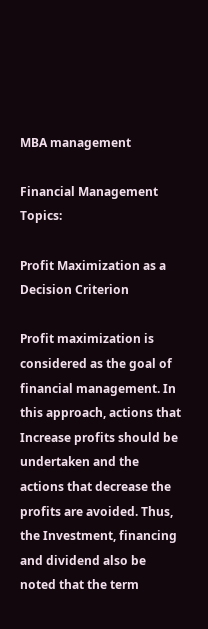MBA management

Financial Management Topics:

Profit Maximization as a Decision Criterion

Profit maximization is considered as the goal of financial management. In this approach, actions that Increase profits should be undertaken and the actions that decrease the profits are avoided. Thus, the Investment, financing and dividend also be noted that the term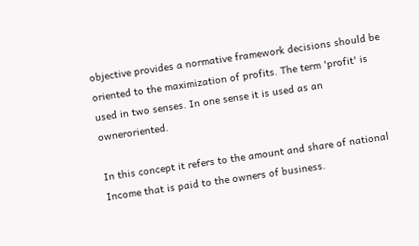objective provides a normative framework decisions should be oriented to the maximization of profits. The term 'profit' is used in two senses. In one sense it is used as an owneroriented.

In this concept it refers to the amount and share of national Income that is paid to the owners of business.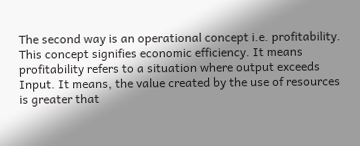The second way is an operational concept i.e. profitability. This concept signifies economic efficiency. It means profitability refers to a situation where output exceeds Input. It means, the value created by the use of resources is greater that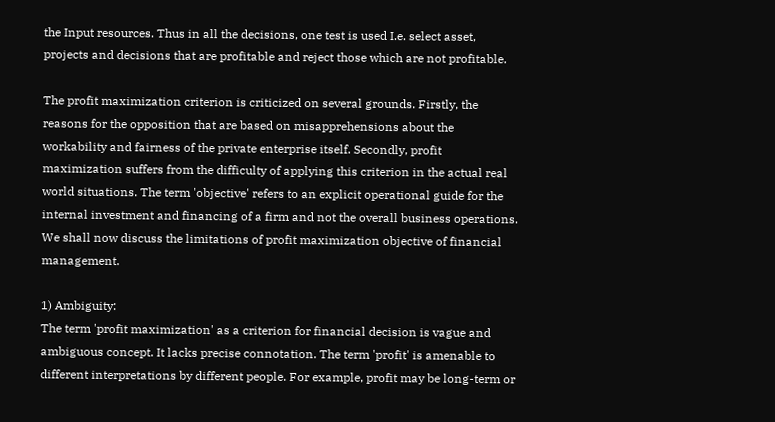the Input resources. Thus in all the decisions, one test is used I.e. select asset, projects and decisions that are profitable and reject those which are not profitable.

The profit maximization criterion is criticized on several grounds. Firstly, the reasons for the opposition that are based on misapprehensions about the workability and fairness of the private enterprise itself. Secondly, profit maximization suffers from the difficulty of applying this criterion in the actual real world situations. The term 'objective' refers to an explicit operational guide for the internal investment and financing of a firm and not the overall business operations. We shall now discuss the limitations of profit maximization objective of financial management.

1) Ambiguity:
The term 'profit maximization' as a criterion for financial decision is vague and ambiguous concept. It lacks precise connotation. The term 'profit' is amenable to different interpretations by different people. For example, profit may be long-term or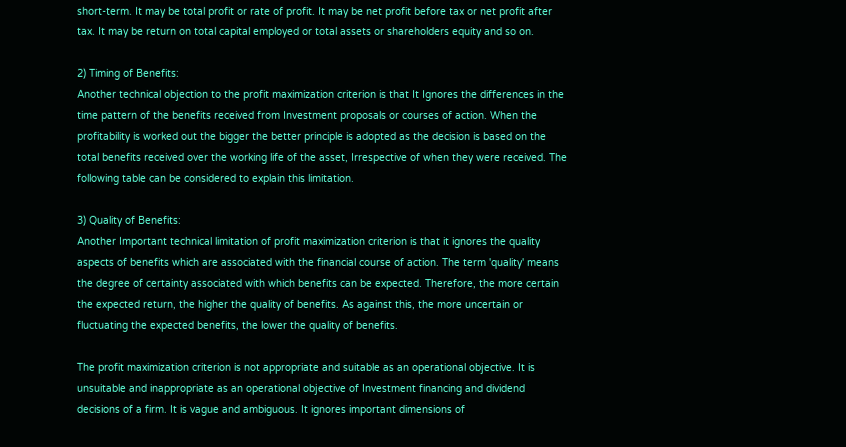short-term. It may be total profit or rate of profit. It may be net profit before tax or net profit after tax. It may be return on total capital employed or total assets or shareholders equity and so on.

2) Timing of Benefits:
Another technical objection to the profit maximization criterion is that It Ignores the differences in the time pattern of the benefits received from Investment proposals or courses of action. When the profitability is worked out the bigger the better principle is adopted as the decision is based on the total benefits received over the working life of the asset, Irrespective of when they were received. The following table can be considered to explain this limitation.

3) Quality of Benefits:
Another Important technical limitation of profit maximization criterion is that it ignores the quality aspects of benefits which are associated with the financial course of action. The term 'quality' means the degree of certainty associated with which benefits can be expected. Therefore, the more certain the expected return, the higher the quality of benefits. As against this, the more uncertain or fluctuating the expected benefits, the lower the quality of benefits.

The profit maximization criterion is not appropriate and suitable as an operational objective. It is unsuitable and inappropriate as an operational objective of Investment financing and dividend decisions of a firm. It is vague and ambiguous. It ignores important dimensions of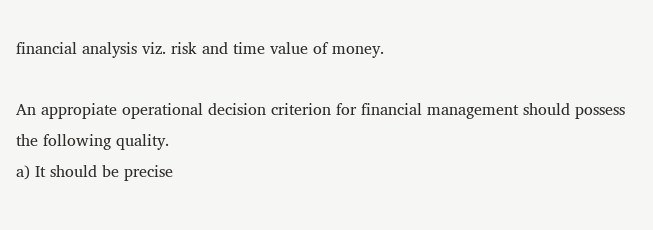financial analysis viz. risk and time value of money.

An appropiate operational decision criterion for financial management should possess the following quality.
a) It should be precise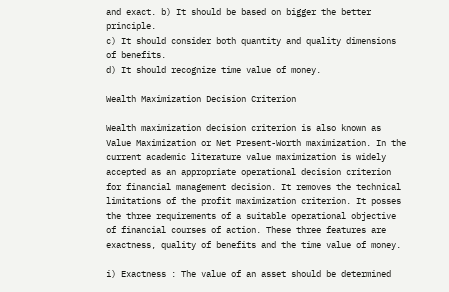and exact. b) It should be based on bigger the better principle.
c) It should consider both quantity and quality dimensions of benefits.
d) It should recognize time value of money.

Wealth Maximization Decision Criterion

Wealth maximization decision criterion is also known as Value Maximization or Net Present-Worth maximization. In the current academic literature value maximization is widely accepted as an appropriate operational decision criterion for financial management decision. It removes the technical limitations of the profit maximization criterion. It posses the three requirements of a suitable operational objective of financial courses of action. These three features are exactness, quality of benefits and the time value of money.

i) Exactness : The value of an asset should be determined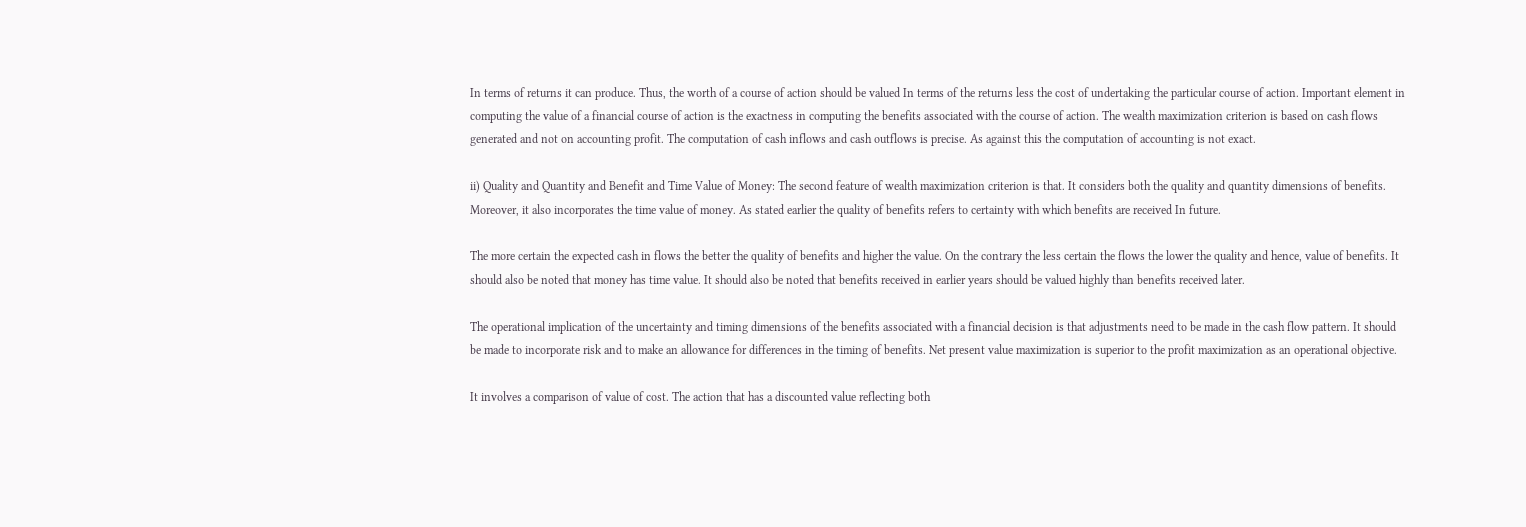In terms of returns it can produce. Thus, the worth of a course of action should be valued In terms of the returns less the cost of undertaking the particular course of action. Important element in computing the value of a financial course of action is the exactness in computing the benefits associated with the course of action. The wealth maximization criterion is based on cash flows generated and not on accounting profit. The computation of cash inflows and cash outflows is precise. As against this the computation of accounting is not exact.

ii) Quality and Quantity and Benefit and Time Value of Money: The second feature of wealth maximization criterion is that. It considers both the quality and quantity dimensions of benefits. Moreover, it also incorporates the time value of money. As stated earlier the quality of benefits refers to certainty with which benefits are received In future.

The more certain the expected cash in flows the better the quality of benefits and higher the value. On the contrary the less certain the flows the lower the quality and hence, value of benefits. It should also be noted that money has time value. It should also be noted that benefits received in earlier years should be valued highly than benefits received later.

The operational implication of the uncertainty and timing dimensions of the benefits associated with a financial decision is that adjustments need to be made in the cash flow pattern. It should be made to incorporate risk and to make an allowance for differences in the timing of benefits. Net present value maximization is superior to the profit maximization as an operational objective.

It involves a comparison of value of cost. The action that has a discounted value reflecting both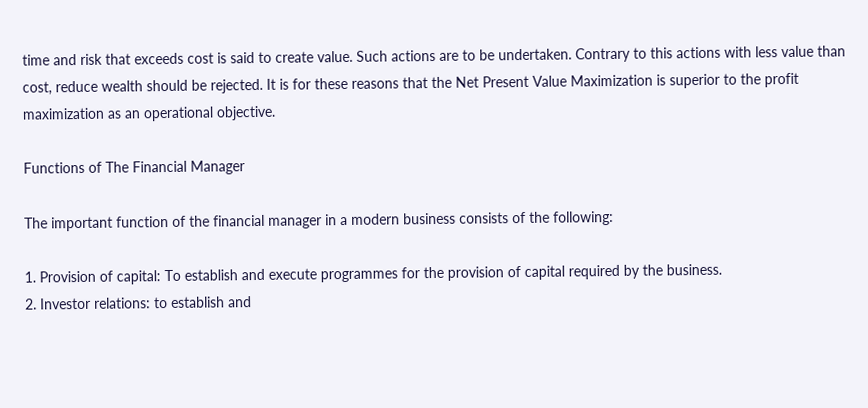time and risk that exceeds cost is said to create value. Such actions are to be undertaken. Contrary to this actions with less value than cost, reduce wealth should be rejected. It is for these reasons that the Net Present Value Maximization is superior to the profit maximization as an operational objective.

Functions of The Financial Manager

The important function of the financial manager in a modern business consists of the following:

1. Provision of capital: To establish and execute programmes for the provision of capital required by the business.
2. Investor relations: to establish and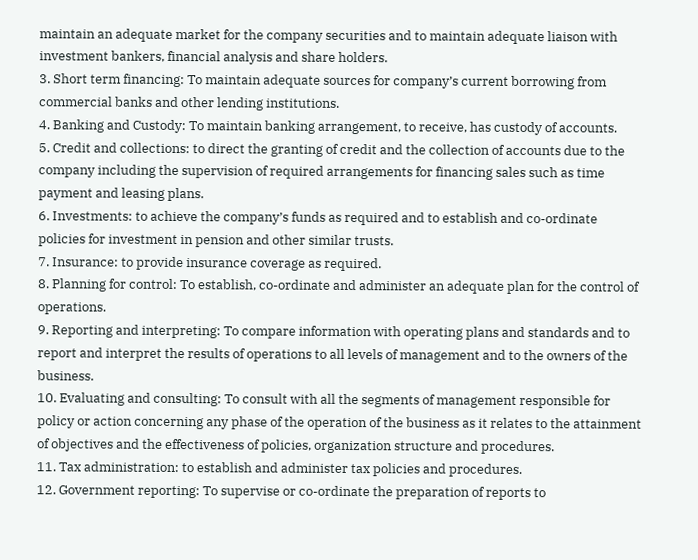maintain an adequate market for the company securities and to maintain adequate liaison with investment bankers, financial analysis and share holders.
3. Short term financing: To maintain adequate sources for company’s current borrowing from commercial banks and other lending institutions.
4. Banking and Custody: To maintain banking arrangement, to receive, has custody of accounts.
5. Credit and collections: to direct the granting of credit and the collection of accounts due to the company including the supervision of required arrangements for financing sales such as time payment and leasing plans.
6. Investments: to achieve the company’s funds as required and to establish and co-ordinate policies for investment in pension and other similar trusts.
7. Insurance: to provide insurance coverage as required.
8. Planning for control: To establish, co-ordinate and administer an adequate plan for the control of operations.
9. Reporting and interpreting: To compare information with operating plans and standards and to report and interpret the results of operations to all levels of management and to the owners of the business.
10. Evaluating and consulting: To consult with all the segments of management responsible for policy or action concerning any phase of the operation of the business as it relates to the attainment of objectives and the effectiveness of policies, organization structure and procedures.
11. Tax administration: to establish and administer tax policies and procedures.
12. Government reporting: To supervise or co-ordinate the preparation of reports to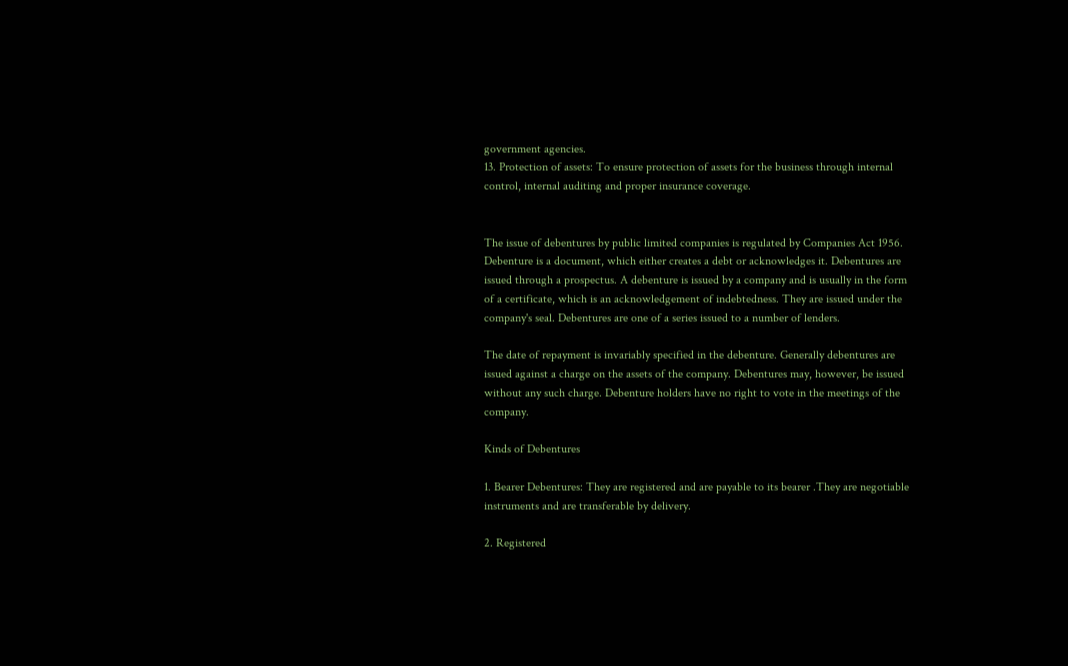government agencies.
13. Protection of assets: To ensure protection of assets for the business through internal control, internal auditing and proper insurance coverage.


The issue of debentures by public limited companies is regulated by Companies Act 1956. Debenture is a document, which either creates a debt or acknowledges it. Debentures are issued through a prospectus. A debenture is issued by a company and is usually in the form of a certificate, which is an acknowledgement of indebtedness. They are issued under the company's seal. Debentures are one of a series issued to a number of lenders.

The date of repayment is invariably specified in the debenture. Generally debentures are issued against a charge on the assets of the company. Debentures may, however, be issued without any such charge. Debenture holders have no right to vote in the meetings of the company.

Kinds of Debentures

1. Bearer Debentures: They are registered and are payable to its bearer .They are negotiable instruments and are transferable by delivery.

2. Registered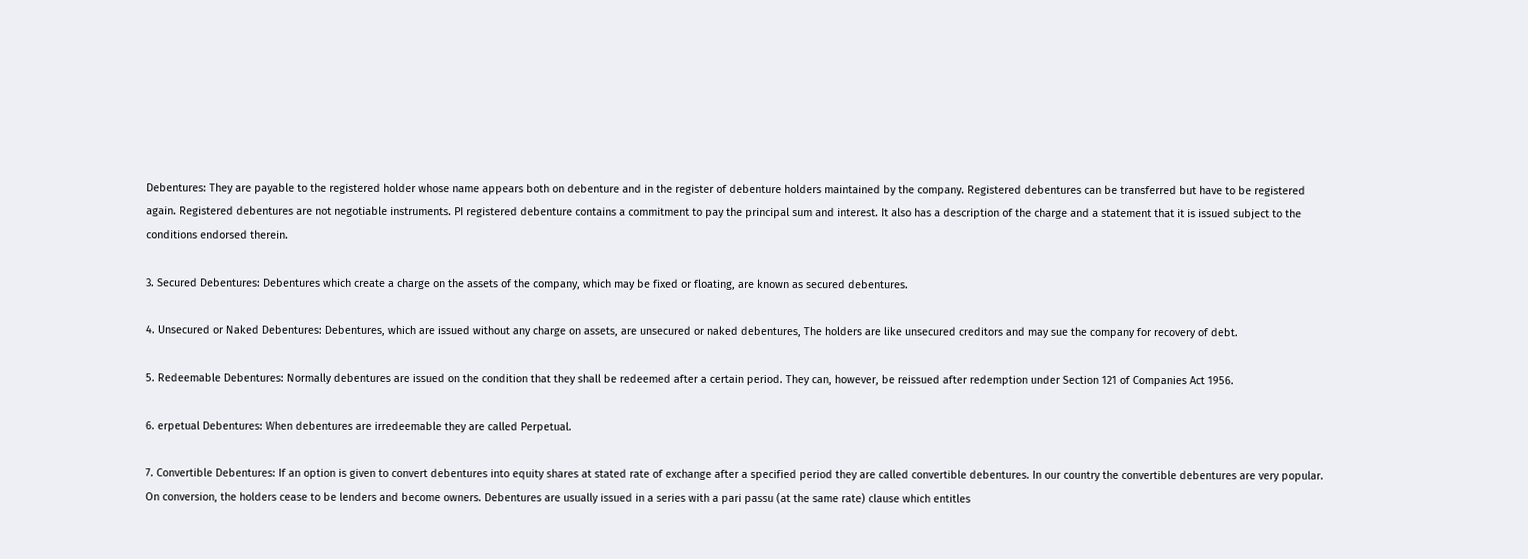Debentures: They are payable to the registered holder whose name appears both on debenture and in the register of debenture holders maintained by the company. Registered debentures can be transferred but have to be registered again. Registered debentures are not negotiable instruments. PI registered debenture contains a commitment to pay the principal sum and interest. It also has a description of the charge and a statement that it is issued subject to the conditions endorsed therein.

3. Secured Debentures: Debentures which create a charge on the assets of the company, which may be fixed or floating, are known as secured debentures.

4. Unsecured or Naked Debentures: Debentures, which are issued without any charge on assets, are unsecured or naked debentures, The holders are like unsecured creditors and may sue the company for recovery of debt.

5. Redeemable Debentures: Normally debentures are issued on the condition that they shall be redeemed after a certain period. They can, however, be reissued after redemption under Section 121 of Companies Act 1956.

6. erpetual Debentures: When debentures are irredeemable they are called Perpetual.

7. Convertible Debentures: If an option is given to convert debentures into equity shares at stated rate of exchange after a specified period they are called convertible debentures. In our country the convertible debentures are very popular. On conversion, the holders cease to be lenders and become owners. Debentures are usually issued in a series with a pari passu (at the same rate) clause which entitles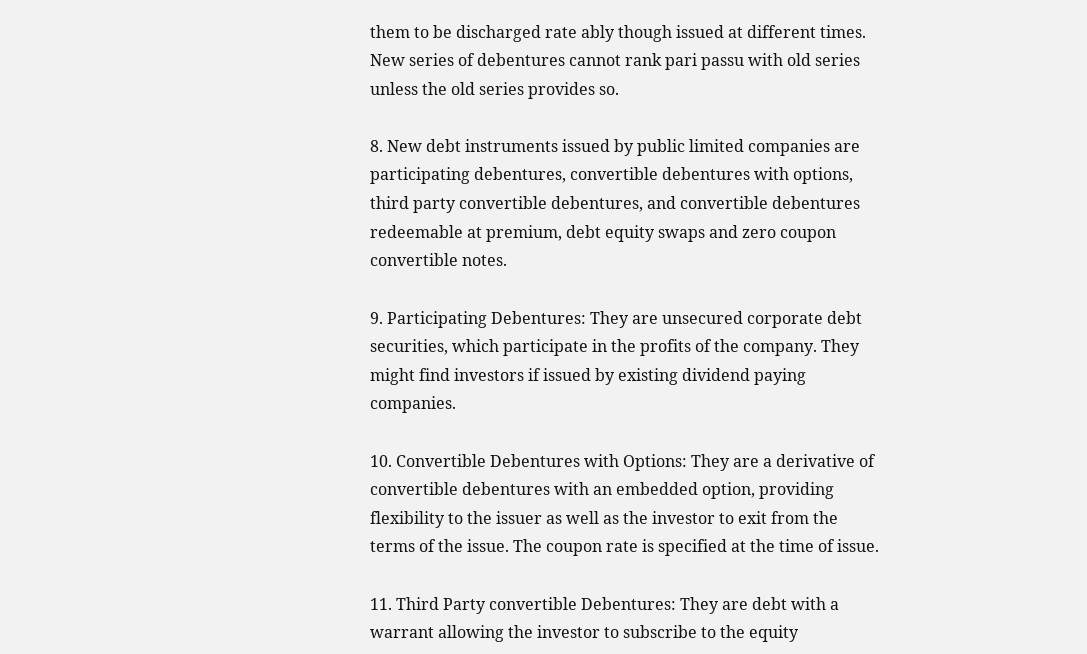them to be discharged rate ably though issued at different times. New series of debentures cannot rank pari passu with old series unless the old series provides so.

8. New debt instruments issued by public limited companies are participating debentures, convertible debentures with options, third party convertible debentures, and convertible debentures redeemable at premium, debt equity swaps and zero coupon convertible notes.

9. Participating Debentures: They are unsecured corporate debt securities, which participate in the profits of the company. They might find investors if issued by existing dividend paying companies.

10. Convertible Debentures with Options: They are a derivative of convertible debentures with an embedded option, providing flexibility to the issuer as well as the investor to exit from the terms of the issue. The coupon rate is specified at the time of issue.

11. Third Party convertible Debentures: They are debt with a warrant allowing the investor to subscribe to the equity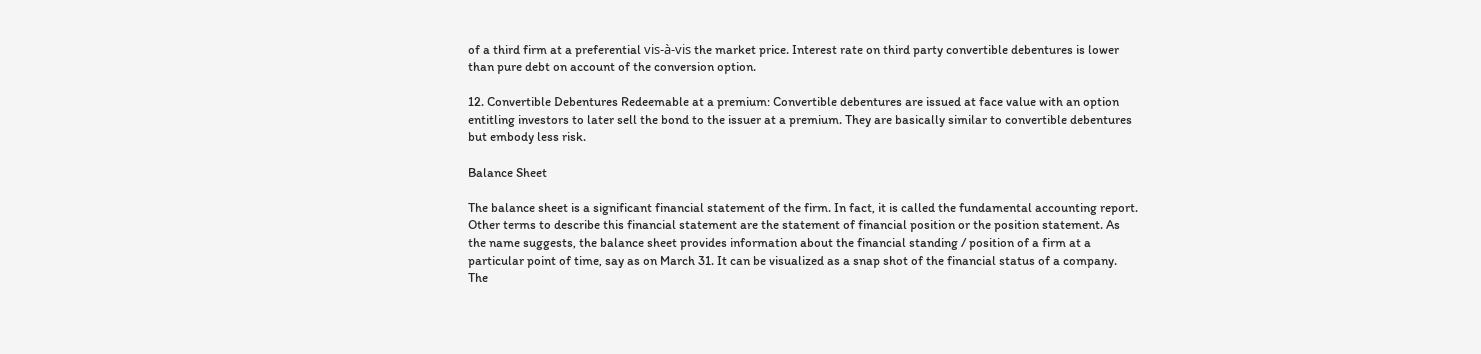of a third firm at a preferential vis-à-vis the market price. Interest rate on third party convertible debentures is lower than pure debt on account of the conversion option.

12. Convertible Debentures Redeemable at a premium: Convertible debentures are issued at face value with an option entitling investors to later sell the bond to the issuer at a premium. They are basically similar to convertible debentures but embody less risk.

Balance Sheet

The balance sheet is a significant financial statement of the firm. In fact, it is called the fundamental accounting report. Other terms to describe this financial statement are the statement of financial position or the position statement. As the name suggests, the balance sheet provides information about the financial standing / position of a firm at a particular point of time, say as on March 31. It can be visualized as a snap shot of the financial status of a company. The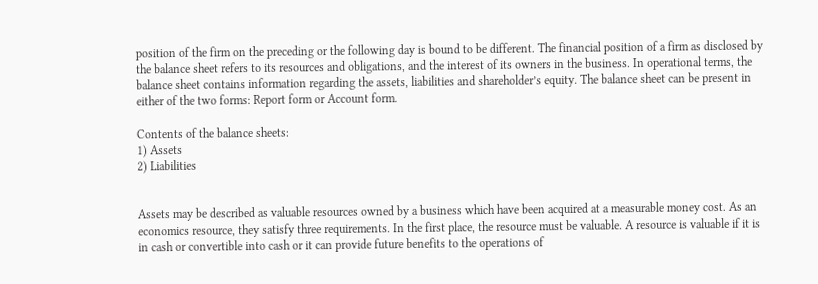position of the firm on the preceding or the following day is bound to be different. The financial position of a firm as disclosed by the balance sheet refers to its resources and obligations, and the interest of its owners in the business. In operational terms, the balance sheet contains information regarding the assets, liabilities and shareholder’s equity. The balance sheet can be present in either of the two forms: Report form or Account form.

Contents of the balance sheets:
1) Assets
2) Liabilities


Assets may be described as valuable resources owned by a business which have been acquired at a measurable money cost. As an economics resource, they satisfy three requirements. In the first place, the resource must be valuable. A resource is valuable if it is in cash or convertible into cash or it can provide future benefits to the operations of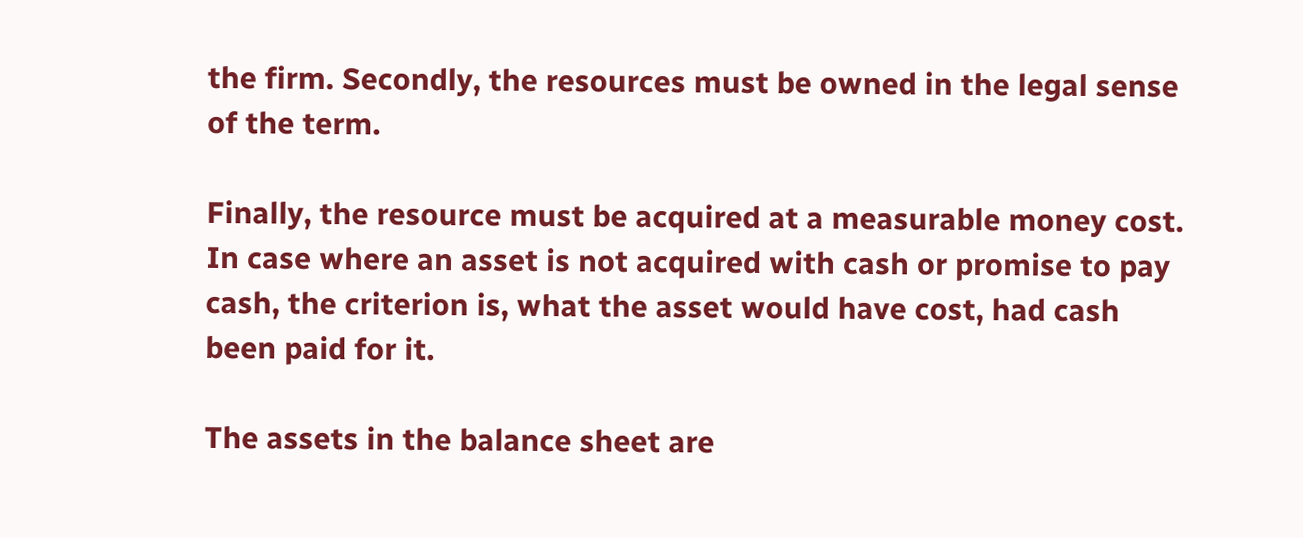the firm. Secondly, the resources must be owned in the legal sense of the term.

Finally, the resource must be acquired at a measurable money cost. In case where an asset is not acquired with cash or promise to pay cash, the criterion is, what the asset would have cost, had cash been paid for it.

The assets in the balance sheet are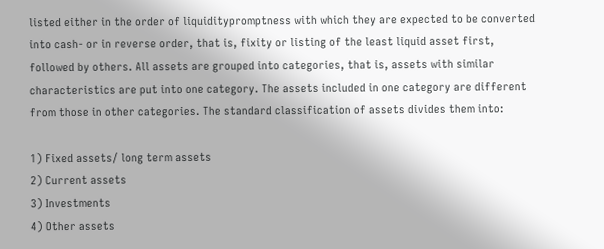listed either in the order of liquiditypromptness with which they are expected to be converted into cash- or in reverse order, that is, fixity or listing of the least liquid asset first, followed by others. All assets are grouped into categories, that is, assets with similar characteristics are put into one category. The assets included in one category are different from those in other categories. The standard classification of assets divides them into:

1) Fixed assets/ long term assets
2) Current assets
3) Investments
4) Other assets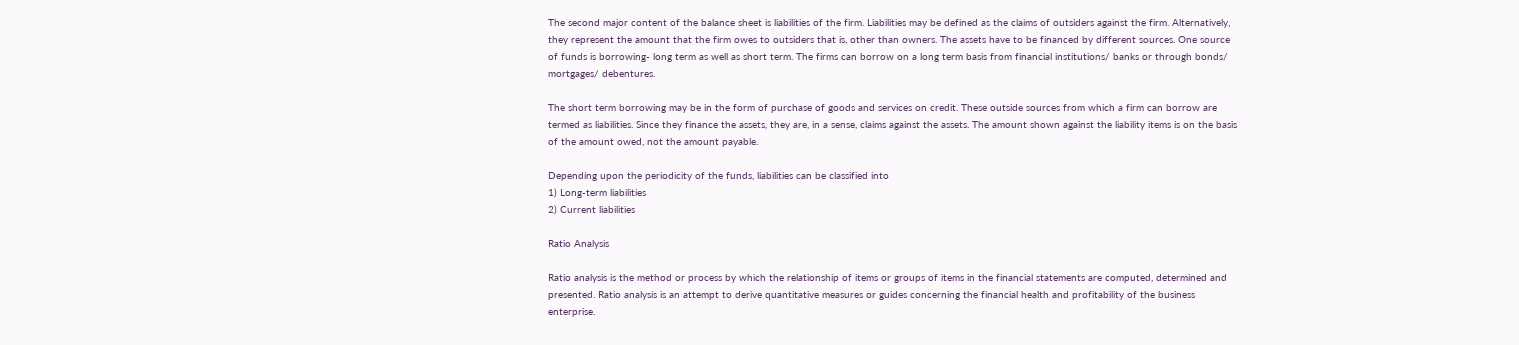The second major content of the balance sheet is liabilities of the firm. Liabilities may be defined as the claims of outsiders against the firm. Alternatively, they represent the amount that the firm owes to outsiders that is, other than owners. The assets have to be financed by different sources. One source of funds is borrowing- long term as well as short term. The firms can borrow on a long term basis from financial institutions/ banks or through bonds/ mortgages/ debentures.

The short term borrowing may be in the form of purchase of goods and services on credit. These outside sources from which a firm can borrow are termed as liabilities. Since they finance the assets, they are, in a sense, claims against the assets. The amount shown against the liability items is on the basis of the amount owed, not the amount payable.

Depending upon the periodicity of the funds, liabilities can be classified into
1) Long-term liabilities
2) Current liabilities

Ratio Analysis

Ratio analysis is the method or process by which the relationship of items or groups of items in the financial statements are computed, determined and presented. Ratio analysis is an attempt to derive quantitative measures or guides concerning the financial health and profitability of the business enterprise.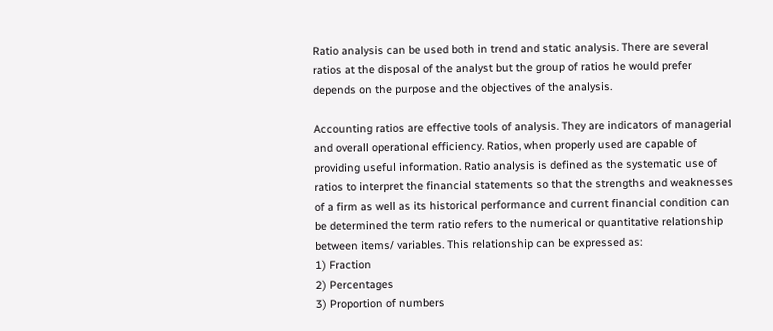Ratio analysis can be used both in trend and static analysis. There are several ratios at the disposal of the analyst but the group of ratios he would prefer depends on the purpose and the objectives of the analysis.

Accounting ratios are effective tools of analysis. They are indicators of managerial and overall operational efficiency. Ratios, when properly used are capable of providing useful information. Ratio analysis is defined as the systematic use of ratios to interpret the financial statements so that the strengths and weaknesses of a firm as well as its historical performance and current financial condition can be determined the term ratio refers to the numerical or quantitative relationship between items/ variables. This relationship can be expressed as:
1) Fraction
2) Percentages
3) Proportion of numbers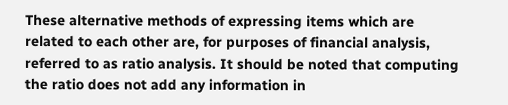These alternative methods of expressing items which are related to each other are, for purposes of financial analysis, referred to as ratio analysis. It should be noted that computing the ratio does not add any information in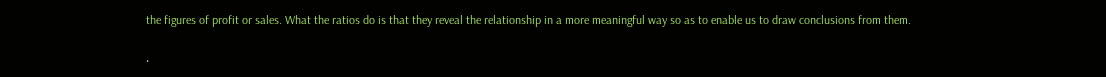the figures of profit or sales. What the ratios do is that they reveal the relationship in a more meaningful way so as to enable us to draw conclusions from them.


·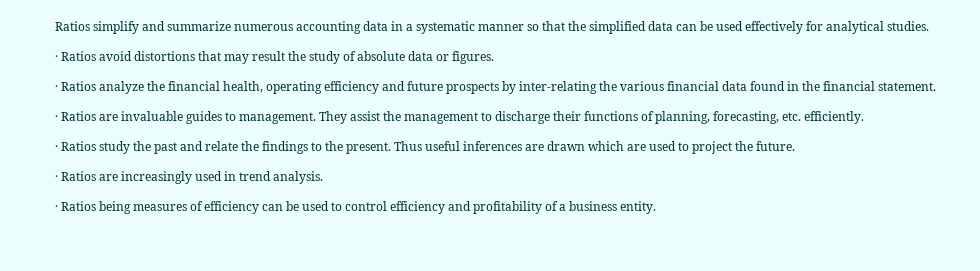Ratios simplify and summarize numerous accounting data in a systematic manner so that the simplified data can be used effectively for analytical studies.

· Ratios avoid distortions that may result the study of absolute data or figures.

· Ratios analyze the financial health, operating efficiency and future prospects by inter-relating the various financial data found in the financial statement.

· Ratios are invaluable guides to management. They assist the management to discharge their functions of planning, forecasting, etc. efficiently.

· Ratios study the past and relate the findings to the present. Thus useful inferences are drawn which are used to project the future.

· Ratios are increasingly used in trend analysis.

· Ratios being measures of efficiency can be used to control efficiency and profitability of a business entity.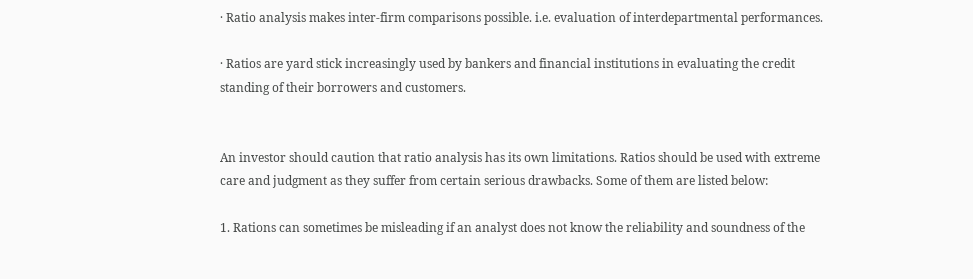· Ratio analysis makes inter-firm comparisons possible. i.e. evaluation of interdepartmental performances.

· Ratios are yard stick increasingly used by bankers and financial institutions in evaluating the credit standing of their borrowers and customers.


An investor should caution that ratio analysis has its own limitations. Ratios should be used with extreme care and judgment as they suffer from certain serious drawbacks. Some of them are listed below:

1. Rations can sometimes be misleading if an analyst does not know the reliability and soundness of the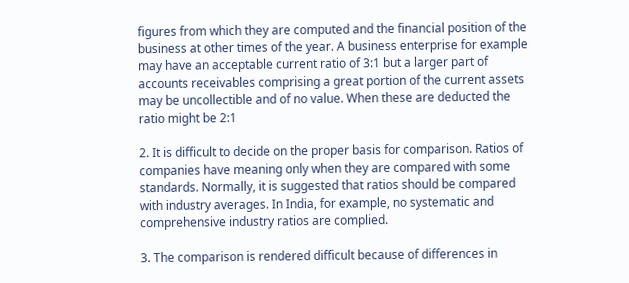figures from which they are computed and the financial position of the business at other times of the year. A business enterprise for example may have an acceptable current ratio of 3:1 but a larger part of accounts receivables comprising a great portion of the current assets may be uncollectible and of no value. When these are deducted the ratio might be 2:1

2. It is difficult to decide on the proper basis for comparison. Ratios of companies have meaning only when they are compared with some standards. Normally, it is suggested that ratios should be compared with industry averages. In India, for example, no systematic and comprehensive industry ratios are complied.

3. The comparison is rendered difficult because of differences in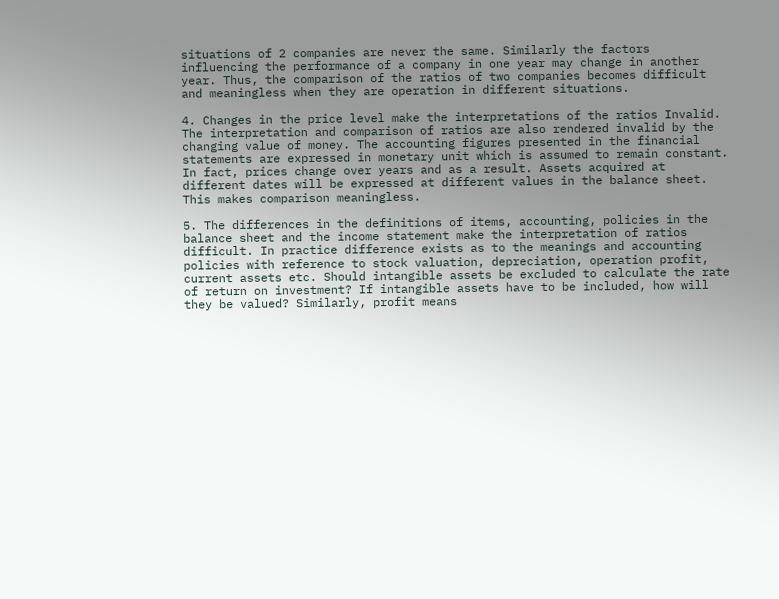situations of 2 companies are never the same. Similarly the factors influencing the performance of a company in one year may change in another year. Thus, the comparison of the ratios of two companies becomes difficult and meaningless when they are operation in different situations.

4. Changes in the price level make the interpretations of the ratios Invalid. The interpretation and comparison of ratios are also rendered invalid by the changing value of money. The accounting figures presented in the financial statements are expressed in monetary unit which is assumed to remain constant. In fact, prices change over years and as a result. Assets acquired at different dates will be expressed at different values in the balance sheet. This makes comparison meaningless.

5. The differences in the definitions of items, accounting, policies in the balance sheet and the income statement make the interpretation of ratios difficult. In practice difference exists as to the meanings and accounting policies with reference to stock valuation, depreciation, operation profit, current assets etc. Should intangible assets be excluded to calculate the rate of return on investment? If intangible assets have to be included, how will they be valued? Similarly, profit means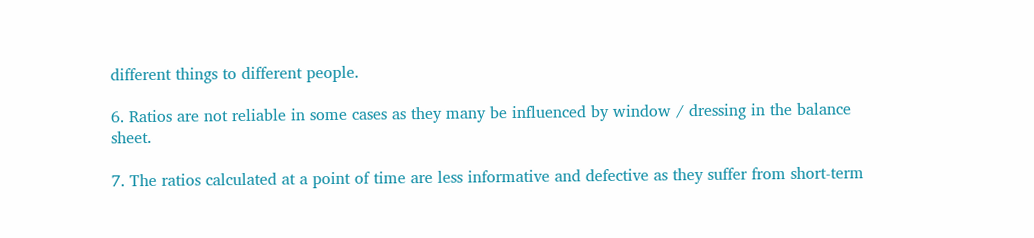different things to different people.

6. Ratios are not reliable in some cases as they many be influenced by window / dressing in the balance sheet.

7. The ratios calculated at a point of time are less informative and defective as they suffer from short-term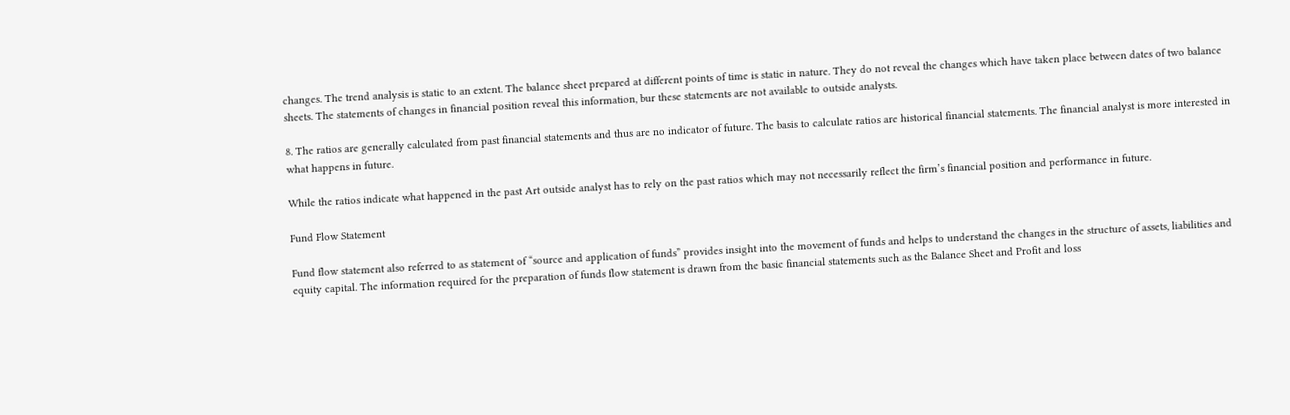changes. The trend analysis is static to an extent. The balance sheet prepared at different points of time is static in nature. They do not reveal the changes which have taken place between dates of two balance sheets. The statements of changes in financial position reveal this information, bur these statements are not available to outside analysts.

8. The ratios are generally calculated from past financial statements and thus are no indicator of future. The basis to calculate ratios are historical financial statements. The financial analyst is more interested in what happens in future.

While the ratios indicate what happened in the past Art outside analyst has to rely on the past ratios which may not necessarily reflect the firm’s financial position and performance in future.

Fund Flow Statement

Fund flow statement also referred to as statement of “source and application of funds” provides insight into the movement of funds and helps to understand the changes in the structure of assets, liabilities and equity capital. The information required for the preparation of funds flow statement is drawn from the basic financial statements such as the Balance Sheet and Profit and loss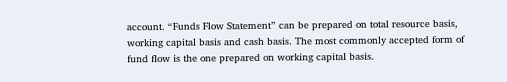account. “Funds Flow Statement” can be prepared on total resource basis, working capital basis and cash basis. The most commonly accepted form of fund flow is the one prepared on working capital basis.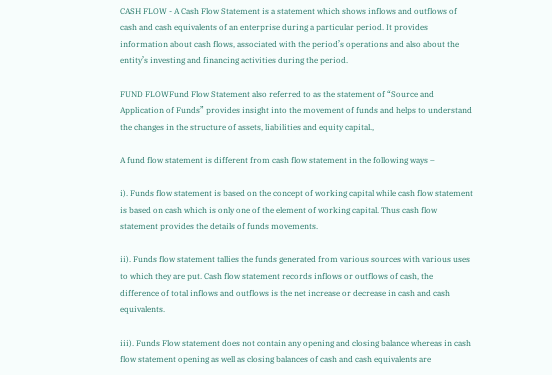CASH FLOW - A Cash Flow Statement is a statement which shows inflows and outflows of cash and cash equivalents of an enterprise during a particular period. It provides information about cash flows, associated with the period’s operations and also about the entity’s investing and financing activities during the period.

FUND FLOWFund Flow Statement also referred to as the statement of “Source and Application of Funds” provides insight into the movement of funds and helps to understand the changes in the structure of assets, liabilities and equity capital.,

A fund flow statement is different from cash flow statement in the following ways –

i). Funds flow statement is based on the concept of working capital while cash flow statement is based on cash which is only one of the element of working capital. Thus cash flow statement provides the details of funds movements.

ii). Funds flow statement tallies the funds generated from various sources with various uses to which they are put. Cash flow statement records inflows or outflows of cash, the difference of total inflows and outflows is the net increase or decrease in cash and cash equivalents.

iii). Funds Flow statement does not contain any opening and closing balance whereas in cash flow statement opening as well as closing balances of cash and cash equivalents are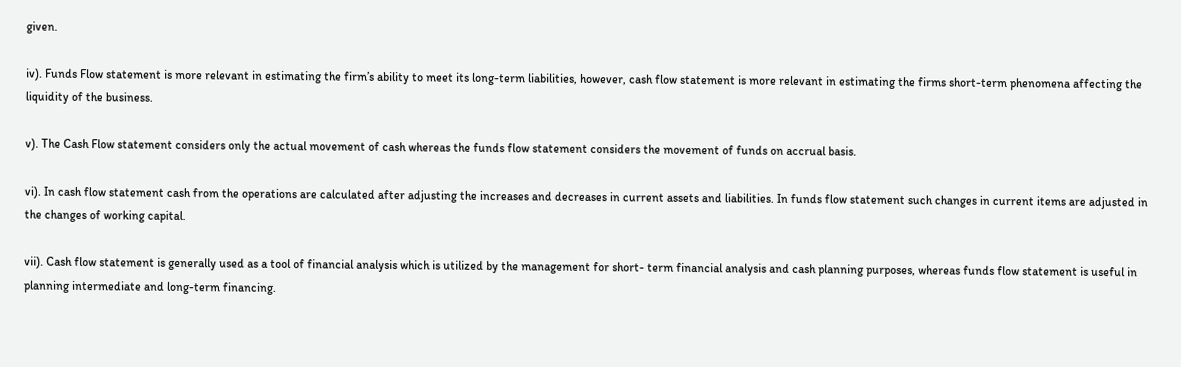given.

iv). Funds Flow statement is more relevant in estimating the firm’s ability to meet its long-term liabilities, however, cash flow statement is more relevant in estimating the firms short-term phenomena affecting the liquidity of the business.

v). The Cash Flow statement considers only the actual movement of cash whereas the funds flow statement considers the movement of funds on accrual basis.

vi). In cash flow statement cash from the operations are calculated after adjusting the increases and decreases in current assets and liabilities. In funds flow statement such changes in current items are adjusted in the changes of working capital.

vii). Cash flow statement is generally used as a tool of financial analysis which is utilized by the management for short- term financial analysis and cash planning purposes, whereas funds flow statement is useful in planning intermediate and long-term financing.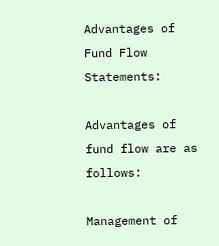Advantages of Fund Flow Statements:

Advantages of fund flow are as follows:

Management of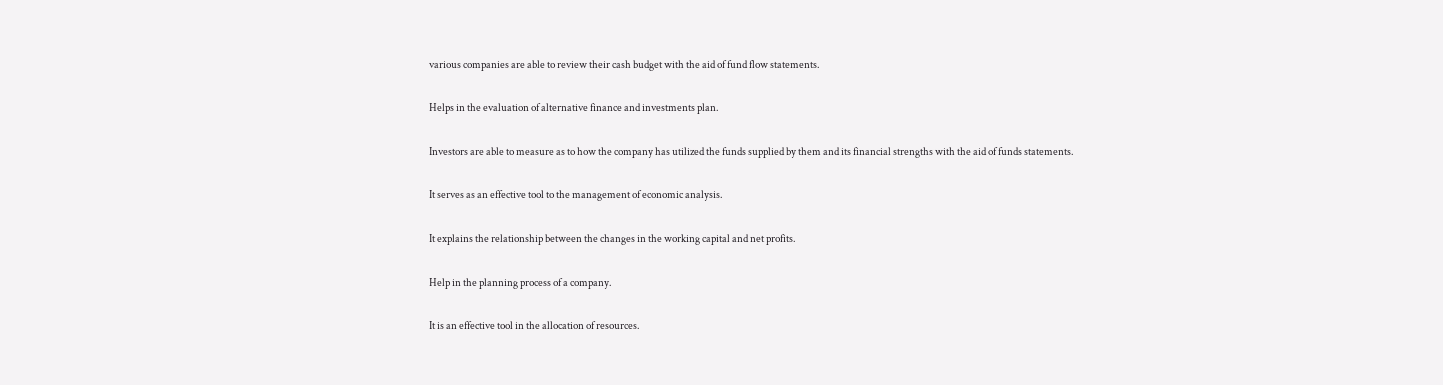various companies are able to review their cash budget with the aid of fund flow statements.

Helps in the evaluation of alternative finance and investments plan.

Investors are able to measure as to how the company has utilized the funds supplied by them and its financial strengths with the aid of funds statements.

It serves as an effective tool to the management of economic analysis.

It explains the relationship between the changes in the working capital and net profits.

Help in the planning process of a company.

It is an effective tool in the allocation of resources.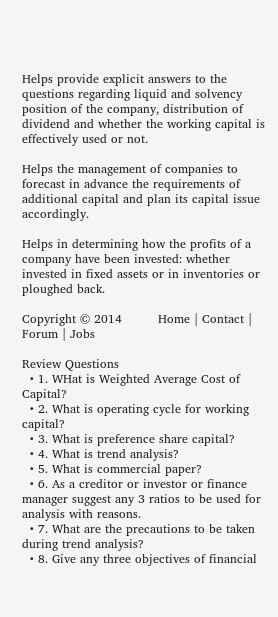Helps provide explicit answers to the questions regarding liquid and solvency position of the company, distribution of dividend and whether the working capital is effectively used or not.

Helps the management of companies to forecast in advance the requirements of additional capital and plan its capital issue accordingly.

Helps in determining how the profits of a company have been invested: whether invested in fixed assets or in inventories or ploughed back.

Copyright © 2014         Home | Contact | Forum | Jobs

Review Questions
  • 1. WHat is Weighted Average Cost of Capital?
  • 2. What is operating cycle for working capital?
  • 3. What is preference share capital?
  • 4. What is trend analysis?
  • 5. What is commercial paper?
  • 6. As a creditor or investor or finance manager suggest any 3 ratios to be used for analysis with reasons.
  • 7. What are the precautions to be taken during trend analysis?
  • 8. Give any three objectives of financial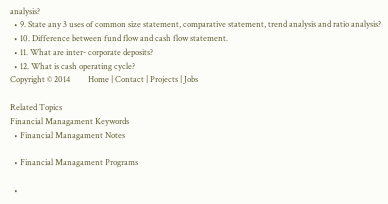analysis?
  • 9. State any 3 uses of common size statement, comparative statement, trend analysis and ratio analysis?
  • 10. Difference between fund flow and cash flow statement.
  • 11. What are inter- corporate deposits?
  • 12. What is cash operating cycle?
Copyright © 2014         Home | Contact | Projects | Jobs

Related Topics
Financial Managament Keywords
  • Financial Managament Notes

  • Financial Managament Programs

  •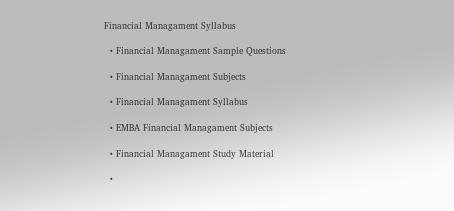Financial Managament Syllabus

  • Financial Managament Sample Questions

  • Financial Managament Subjects

  • Financial Managament Syllabus

  • EMBA Financial Managament Subjects

  • Financial Managament Study Material

  •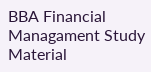BBA Financial Managament Study Material